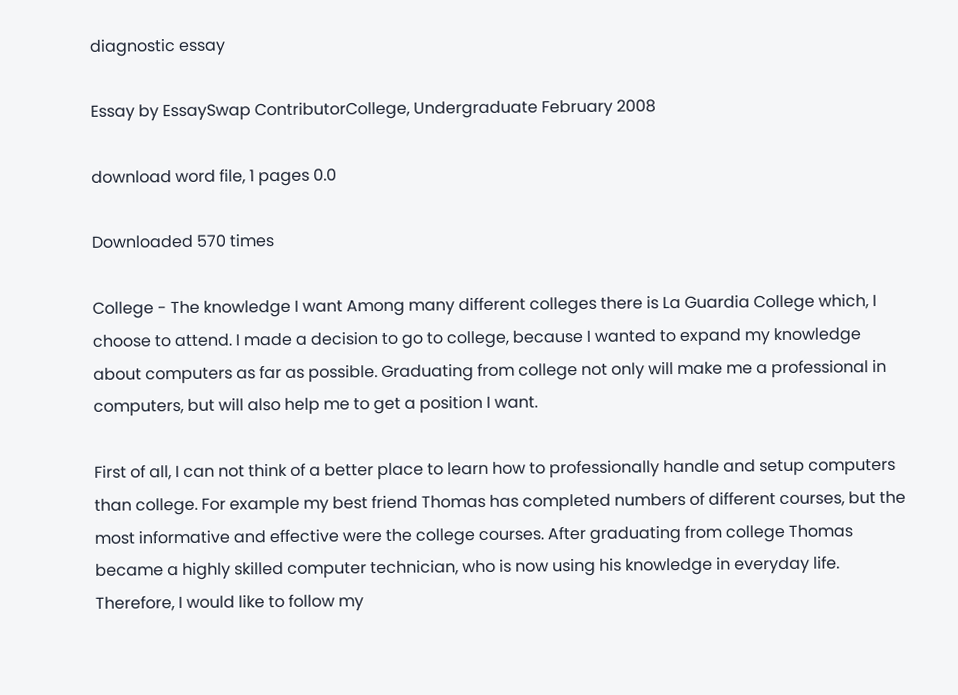diagnostic essay

Essay by EssaySwap ContributorCollege, Undergraduate February 2008

download word file, 1 pages 0.0

Downloaded 570 times

College - The knowledge I want Among many different colleges there is La Guardia College which, I choose to attend. I made a decision to go to college, because I wanted to expand my knowledge about computers as far as possible. Graduating from college not only will make me a professional in computers, but will also help me to get a position I want.

First of all, I can not think of a better place to learn how to professionally handle and setup computers than college. For example my best friend Thomas has completed numbers of different courses, but the most informative and effective were the college courses. After graduating from college Thomas became a highly skilled computer technician, who is now using his knowledge in everyday life. Therefore, I would like to follow my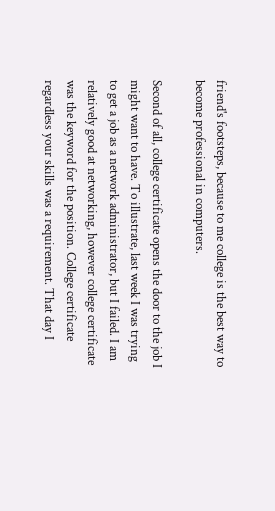friend's footsteps, because to me college is the best way to become professional in computers.

Second of all, college certificate opens the door to the job I might want to have. To illustrate, last week I was trying to get a job as a network administrator, but I failed. I am relatively good at networking, however college certificate was the keyword for the position. College certificate regardless your skills was a requirement. That day I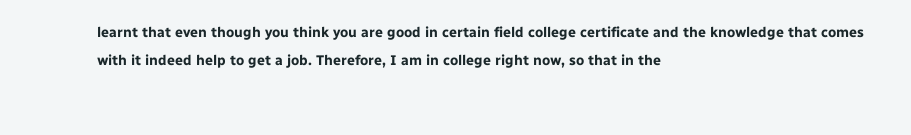learnt that even though you think you are good in certain field college certificate and the knowledge that comes with it indeed help to get a job. Therefore, I am in college right now, so that in the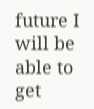future I will be able to get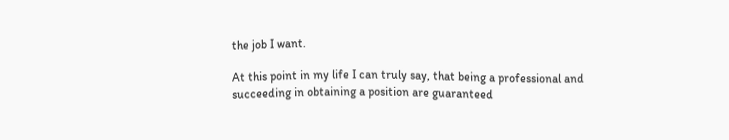the job I want.

At this point in my life I can truly say, that being a professional and succeeding in obtaining a position are guaranteed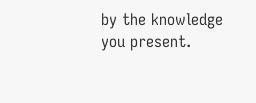by the knowledge you present.